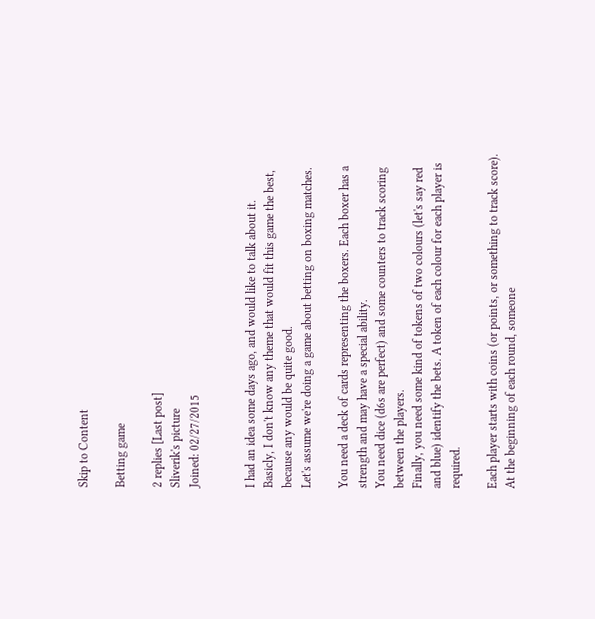Skip to Content

Betting game

2 replies [Last post]
Sliverik's picture
Joined: 02/27/2015


I had an idea some days ago, and would like to talk about it.
Basicly, I don't know any theme that would fit this game the best, because any would be quite good.
Let's assume we're doing a game about betting on boxing matches.

You need a deck of cards representing the boxers. Each boxer has a strength and may have a special ability.
You need dice (d6s are perfect) and some counters to track scoring between the players.
Finally, you need some kind of tokens of two colours (let's say red and blue) identify the bets. A token of each colour for each player is required.

Each player starts with coins (or points, or something to track score).
At the beginning of each round, someone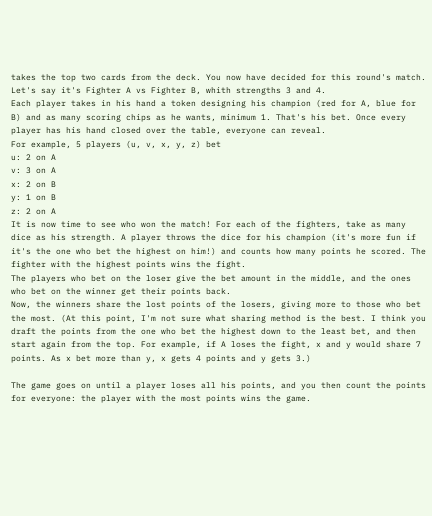takes the top two cards from the deck. You now have decided for this round's match.
Let's say it's Fighter A vs Fighter B, whith strengths 3 and 4.
Each player takes in his hand a token designing his champion (red for A, blue for B) and as many scoring chips as he wants, minimum 1. That's his bet. Once every player has his hand closed over the table, everyone can reveal.
For example, 5 players (u, v, x, y, z) bet
u: 2 on A
v: 3 on A
x: 2 on B
y: 1 on B
z: 2 on A
It is now time to see who won the match! For each of the fighters, take as many dice as his strength. A player throws the dice for his champion (it's more fun if it's the one who bet the highest on him!) and counts how many points he scored. The fighter with the highest points wins the fight.
The players who bet on the loser give the bet amount in the middle, and the ones who bet on the winner get their points back.
Now, the winners share the lost points of the losers, giving more to those who bet the most. (At this point, I'm not sure what sharing method is the best. I think you draft the points from the one who bet the highest down to the least bet, and then start again from the top. For example, if A loses the fight, x and y would share 7 points. As x bet more than y, x gets 4 points and y gets 3.)

The game goes on until a player loses all his points, and you then count the points for everyone: the player with the most points wins the game.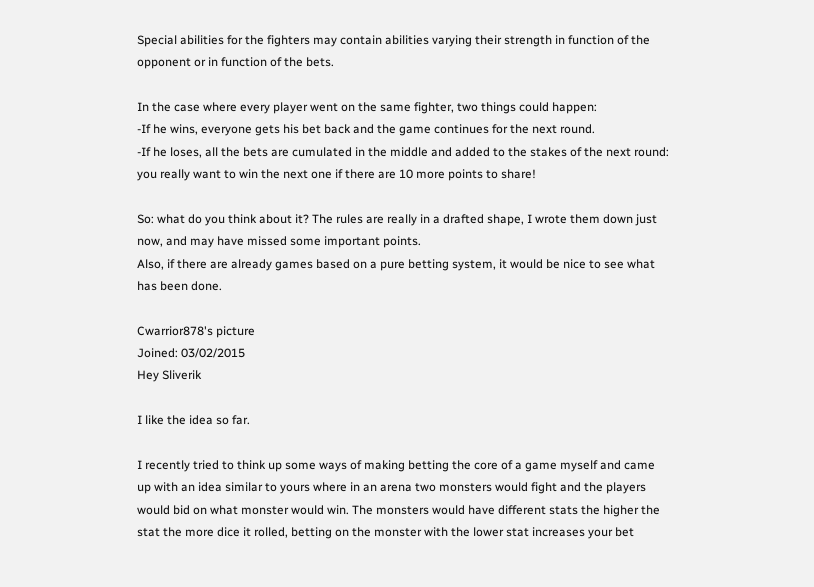Special abilities for the fighters may contain abilities varying their strength in function of the opponent or in function of the bets.

In the case where every player went on the same fighter, two things could happen:
-If he wins, everyone gets his bet back and the game continues for the next round.
-If he loses, all the bets are cumulated in the middle and added to the stakes of the next round: you really want to win the next one if there are 10 more points to share!

So: what do you think about it? The rules are really in a drafted shape, I wrote them down just now, and may have missed some important points.
Also, if there are already games based on a pure betting system, it would be nice to see what has been done.

Cwarrior878's picture
Joined: 03/02/2015
Hey Sliverik

I like the idea so far.

I recently tried to think up some ways of making betting the core of a game myself and came up with an idea similar to yours where in an arena two monsters would fight and the players would bid on what monster would win. The monsters would have different stats the higher the stat the more dice it rolled, betting on the monster with the lower stat increases your bet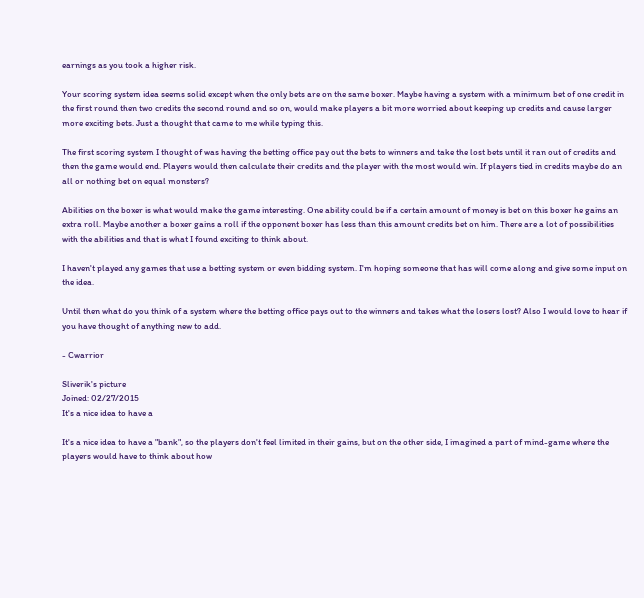earnings as you took a higher risk.

Your scoring system idea seems solid except when the only bets are on the same boxer. Maybe having a system with a minimum bet of one credit in the first round then two credits the second round and so on, would make players a bit more worried about keeping up credits and cause larger more exciting bets. Just a thought that came to me while typing this.

The first scoring system I thought of was having the betting office pay out the bets to winners and take the lost bets until it ran out of credits and then the game would end. Players would then calculate their credits and the player with the most would win. If players tied in credits maybe do an all or nothing bet on equal monsters?

Abilities on the boxer is what would make the game interesting. One ability could be if a certain amount of money is bet on this boxer he gains an extra roll. Maybe another a boxer gains a roll if the opponent boxer has less than this amount credits bet on him. There are a lot of possibilities with the abilities and that is what I found exciting to think about.

I haven't played any games that use a betting system or even bidding system. I'm hoping someone that has will come along and give some input on the idea.

Until then what do you think of a system where the betting office pays out to the winners and takes what the losers lost? Also I would love to hear if you have thought of anything new to add.

- Cwarrior

Sliverik's picture
Joined: 02/27/2015
It's a nice idea to have a

It's a nice idea to have a "bank", so the players don't feel limited in their gains, but on the other side, I imagined a part of mind-game where the players would have to think about how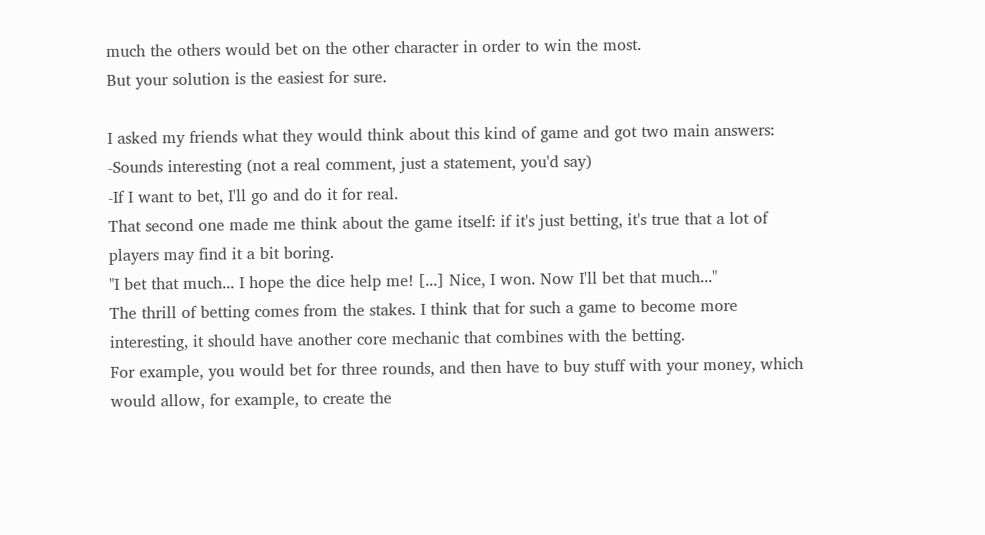much the others would bet on the other character in order to win the most.
But your solution is the easiest for sure.

I asked my friends what they would think about this kind of game and got two main answers:
-Sounds interesting (not a real comment, just a statement, you'd say)
-If I want to bet, I'll go and do it for real.
That second one made me think about the game itself: if it's just betting, it's true that a lot of players may find it a bit boring.
"I bet that much... I hope the dice help me! [...] Nice, I won. Now I'll bet that much..."
The thrill of betting comes from the stakes. I think that for such a game to become more interesting, it should have another core mechanic that combines with the betting.
For example, you would bet for three rounds, and then have to buy stuff with your money, which would allow, for example, to create the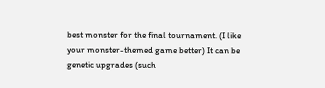best monster for the final tournament. (I like your monster-themed game better) It can be genetic upgrades (such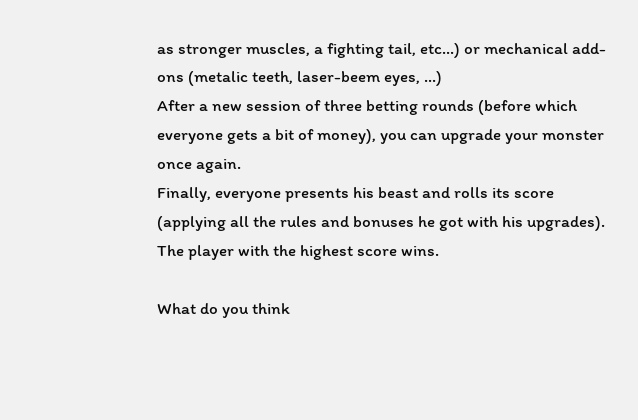as stronger muscles, a fighting tail, etc...) or mechanical add-ons (metalic teeth, laser-beem eyes, ...)
After a new session of three betting rounds (before which everyone gets a bit of money), you can upgrade your monster once again.
Finally, everyone presents his beast and rolls its score (applying all the rules and bonuses he got with his upgrades). The player with the highest score wins.

What do you think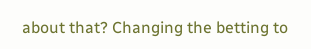about that? Changing the betting to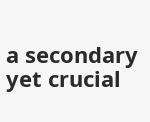a secondary yet crucial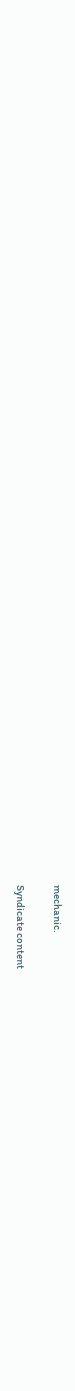mechanic.

Syndicate content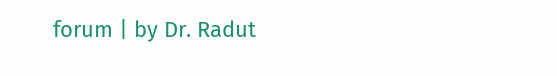forum | by Dr. Radut